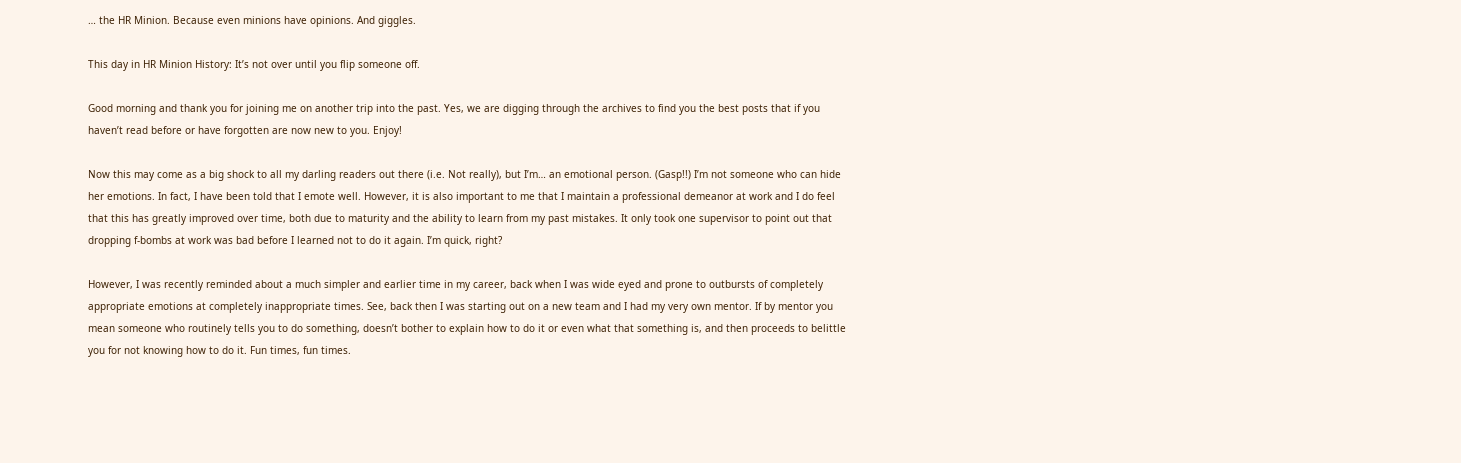… the HR Minion. Because even minions have opinions. And giggles.

This day in HR Minion History: It’s not over until you flip someone off.

Good morning and thank you for joining me on another trip into the past. Yes, we are digging through the archives to find you the best posts that if you haven’t read before or have forgotten are now new to you. Enjoy!

Now this may come as a big shock to all my darling readers out there (i.e. Not really), but I’m… an emotional person. (Gasp!!) I’m not someone who can hide her emotions. In fact, I have been told that I emote well. However, it is also important to me that I maintain a professional demeanor at work and I do feel that this has greatly improved over time, both due to maturity and the ability to learn from my past mistakes. It only took one supervisor to point out that dropping f-bombs at work was bad before I learned not to do it again. I’m quick, right?

However, I was recently reminded about a much simpler and earlier time in my career, back when I was wide eyed and prone to outbursts of completely appropriate emotions at completely inappropriate times. See, back then I was starting out on a new team and I had my very own mentor. If by mentor you mean someone who routinely tells you to do something, doesn’t bother to explain how to do it or even what that something is, and then proceeds to belittle you for not knowing how to do it. Fun times, fun times.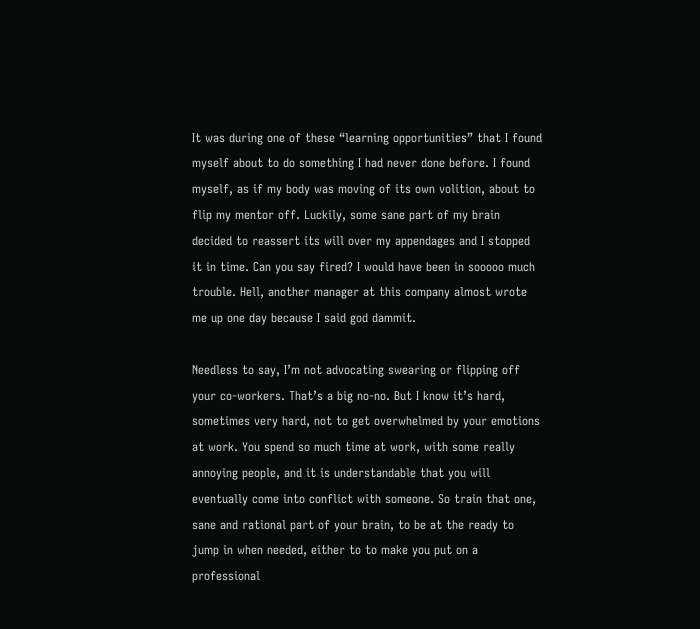It was during one of these “learning opportunities” that I found myself about to do something I had never done before. I found myself, as if my body was moving of its own volition, about to flip my mentor off. Luckily, some sane part of my brain decided to reassert its will over my appendages and I stopped it in time. Can you say fired? I would have been in sooooo much trouble. Hell, another manager at this company almost wrote me up one day because I said god dammit.

Needless to say, I’m not advocating swearing or flipping off your co-workers. That’s a big no-no. But I know it’s hard, sometimes very hard, not to get overwhelmed by your emotions at work. You spend so much time at work, with some really annoying people, and it is understandable that you will eventually come into conflict with someone. So train that one, sane and rational part of your brain, to be at the ready to jump in when needed, either to to make you put on a professional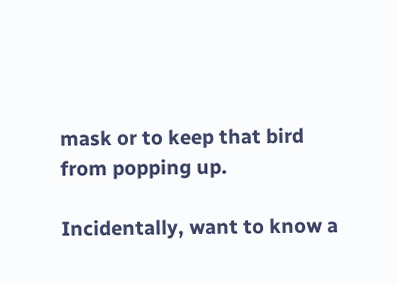mask or to keep that bird from popping up.

Incidentally, want to know a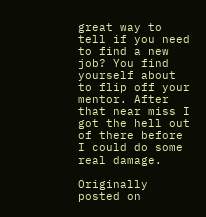great way to tell if you need to find a new job? You find yourself about to flip off your mentor. After that near miss I got the hell out of there before I could do some real damage.

Originally posted on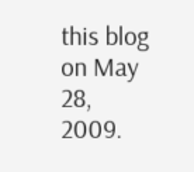this blog on May 28, 2009.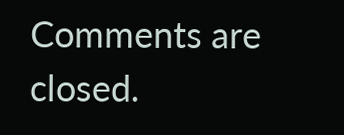Comments are closed.